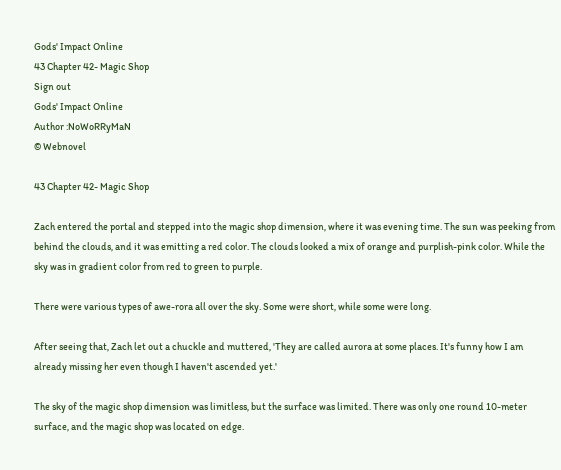Gods' Impact Online
43 Chapter 42- Magic Shop
Sign out
Gods' Impact Online
Author :NoWoRRyMaN
© Webnovel

43 Chapter 42- Magic Shop

Zach entered the portal and stepped into the magic shop dimension, where it was evening time. The sun was peeking from behind the clouds, and it was emitting a red color. The clouds looked a mix of orange and purplish-pink color. While the sky was in gradient color from red to green to purple.

There were various types of awe-rora all over the sky. Some were short, while some were long.

After seeing that, Zach let out a chuckle and muttered, 'They are called aurora at some places. It's funny how I am already missing her even though I haven't ascended yet.'

The sky of the magic shop dimension was limitless, but the surface was limited. There was only one round 10-meter surface, and the magic shop was located on edge.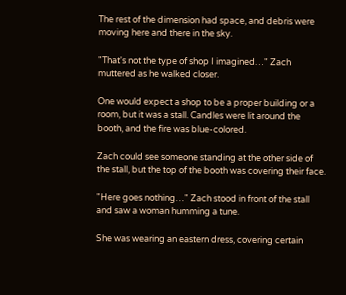The rest of the dimension had space, and debris were moving here and there in the sky.

"That's not the type of shop I imagined…" Zach muttered as he walked closer.

One would expect a shop to be a proper building or a room, but it was a stall. Candles were lit around the booth, and the fire was blue-colored.

Zach could see someone standing at the other side of the stall, but the top of the booth was covering their face.

"Here goes nothing…" Zach stood in front of the stall and saw a woman humming a tune.

She was wearing an eastern dress, covering certain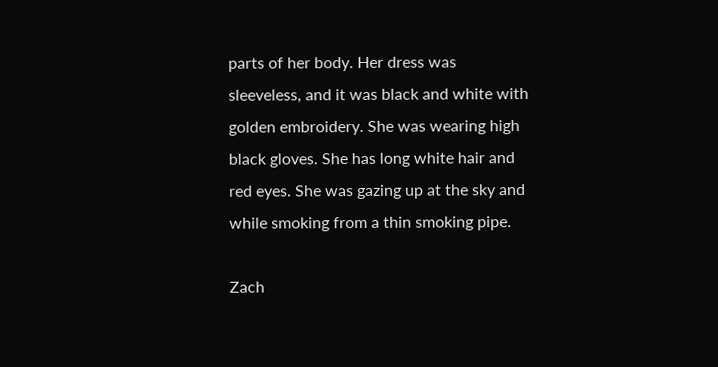parts of her body. Her dress was sleeveless, and it was black and white with golden embroidery. She was wearing high black gloves. She has long white hair and red eyes. She was gazing up at the sky and while smoking from a thin smoking pipe.

Zach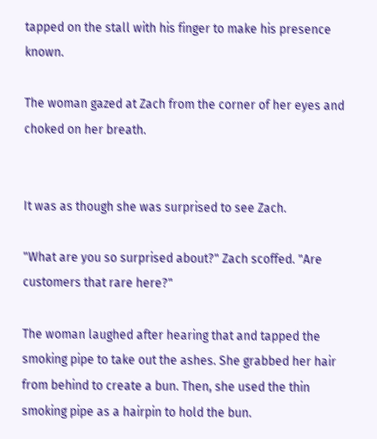tapped on the stall with his finger to make his presence known.

The woman gazed at Zach from the corner of her eyes and choked on her breath.


It was as though she was surprised to see Zach.

"What are you so surprised about?" Zach scoffed. "Are customers that rare here?"

The woman laughed after hearing that and tapped the smoking pipe to take out the ashes. She grabbed her hair from behind to create a bun. Then, she used the thin smoking pipe as a hairpin to hold the bun.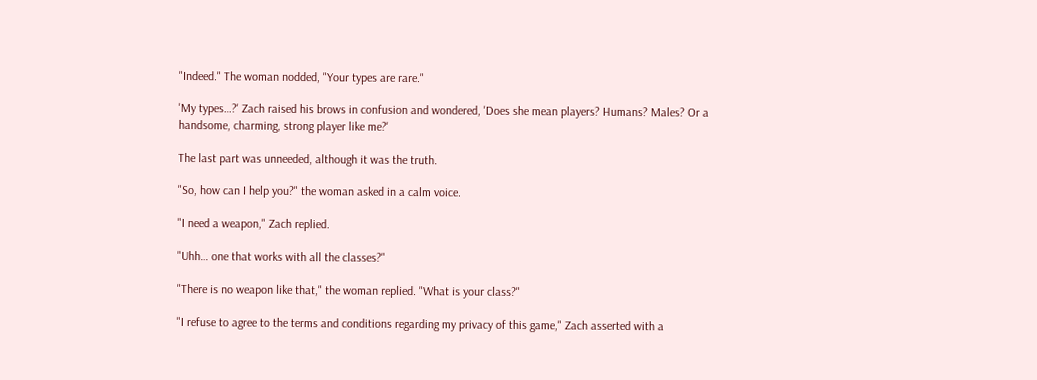"Indeed." The woman nodded, "Your types are rare."

'My types…?' Zach raised his brows in confusion and wondered, 'Does she mean players? Humans? Males? Or a handsome, charming, strong player like me?'

The last part was unneeded, although it was the truth.

"So, how can I help you?" the woman asked in a calm voice.

"I need a weapon," Zach replied.

"Uhh… one that works with all the classes?"

"There is no weapon like that," the woman replied. "What is your class?"

"I refuse to agree to the terms and conditions regarding my privacy of this game," Zach asserted with a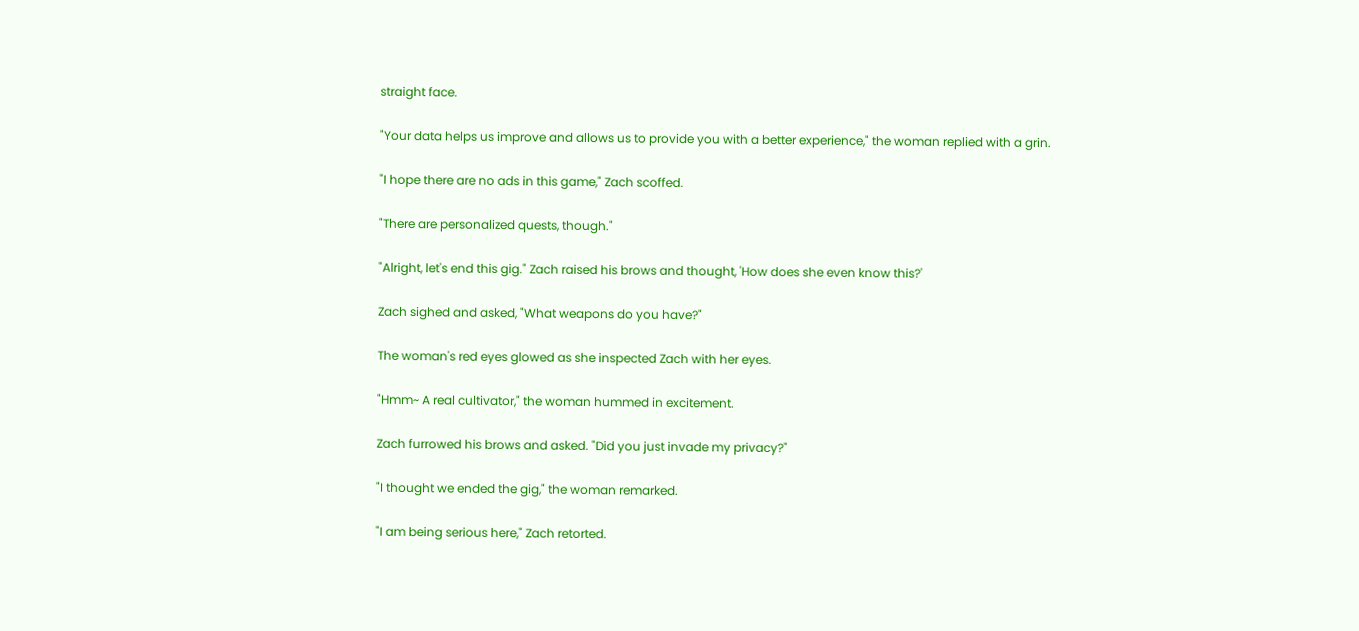straight face.

"Your data helps us improve and allows us to provide you with a better experience," the woman replied with a grin.

"I hope there are no ads in this game," Zach scoffed.

"There are personalized quests, though."

"Alright, let's end this gig." Zach raised his brows and thought, 'How does she even know this?'

Zach sighed and asked, "What weapons do you have?"

The woman's red eyes glowed as she inspected Zach with her eyes.

"Hmm~ A real cultivator," the woman hummed in excitement.

Zach furrowed his brows and asked. "Did you just invade my privacy?"

"I thought we ended the gig," the woman remarked.

"I am being serious here," Zach retorted.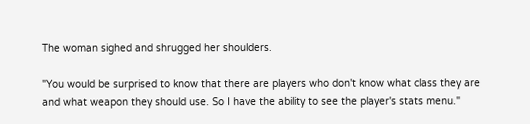The woman sighed and shrugged her shoulders.

"You would be surprised to know that there are players who don't know what class they are and what weapon they should use. So I have the ability to see the player's stats menu."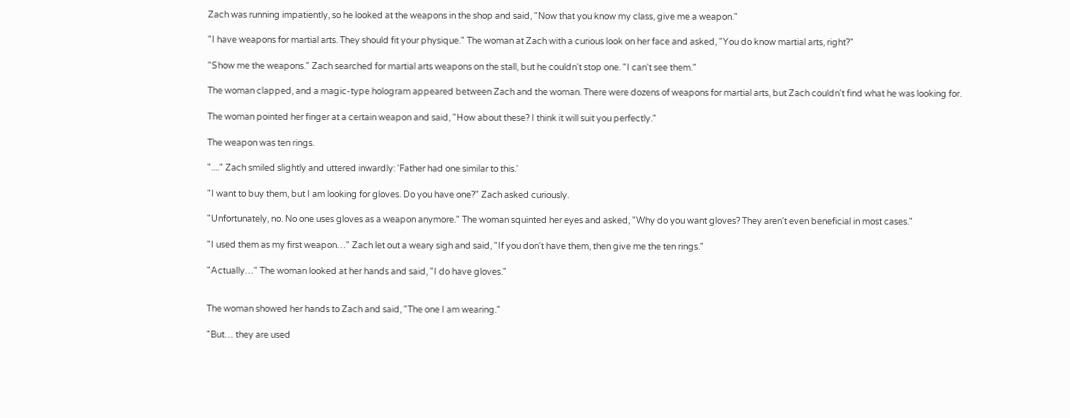Zach was running impatiently, so he looked at the weapons in the shop and said, "Now that you know my class, give me a weapon."

"I have weapons for martial arts. They should fit your physique." The woman at Zach with a curious look on her face and asked, "You do know martial arts, right?"

"Show me the weapons." Zach searched for martial arts weapons on the stall, but he couldn't stop one. "I can't see them."

The woman clapped, and a magic-type hologram appeared between Zach and the woman. There were dozens of weapons for martial arts, but Zach couldn't find what he was looking for.

The woman pointed her finger at a certain weapon and said, "How about these? I think it will suit you perfectly."

The weapon was ten rings.

"...." Zach smiled slightly and uttered inwardly: 'Father had one similar to this.'

"I want to buy them, but I am looking for gloves. Do you have one?" Zach asked curiously.

"Unfortunately, no. No one uses gloves as a weapon anymore." The woman squinted her eyes and asked, "Why do you want gloves? They aren't even beneficial in most cases."

"I used them as my first weapon…" Zach let out a weary sigh and said, "If you don't have them, then give me the ten rings."

"Actually…" The woman looked at her hands and said, "I do have gloves."


The woman showed her hands to Zach and said, "The one I am wearing."

"But… they are used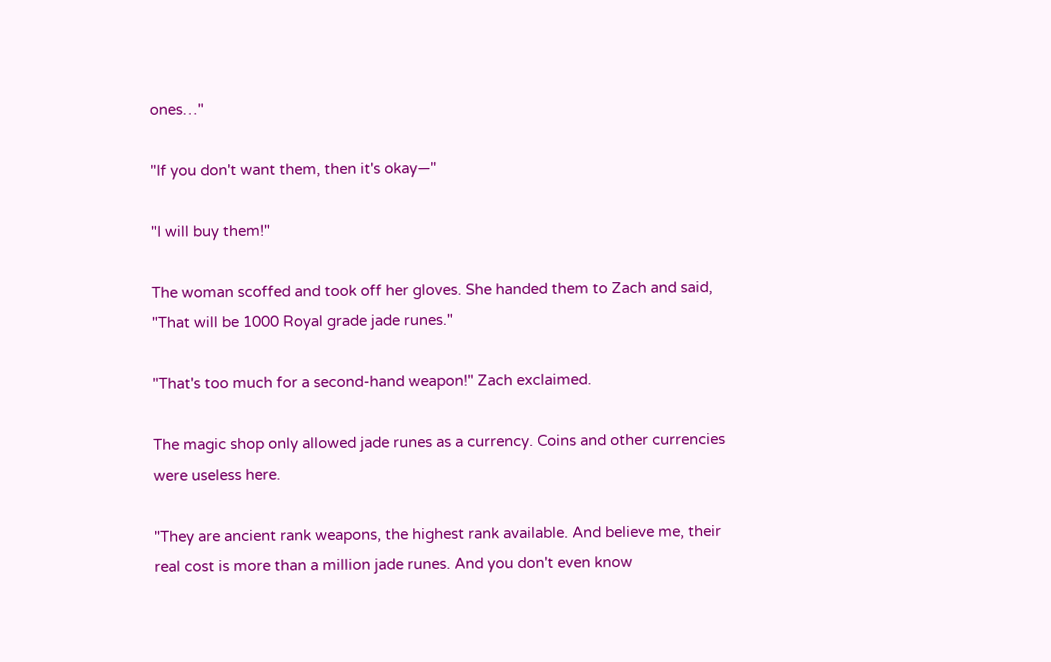ones…"

"If you don't want them, then it's okay—"

"I will buy them!"

The woman scoffed and took off her gloves. She handed them to Zach and said, "That will be 1000 Royal grade jade runes."

"That's too much for a second-hand weapon!" Zach exclaimed.

The magic shop only allowed jade runes as a currency. Coins and other currencies were useless here.

"They are ancient rank weapons, the highest rank available. And believe me, their real cost is more than a million jade runes. And you don't even know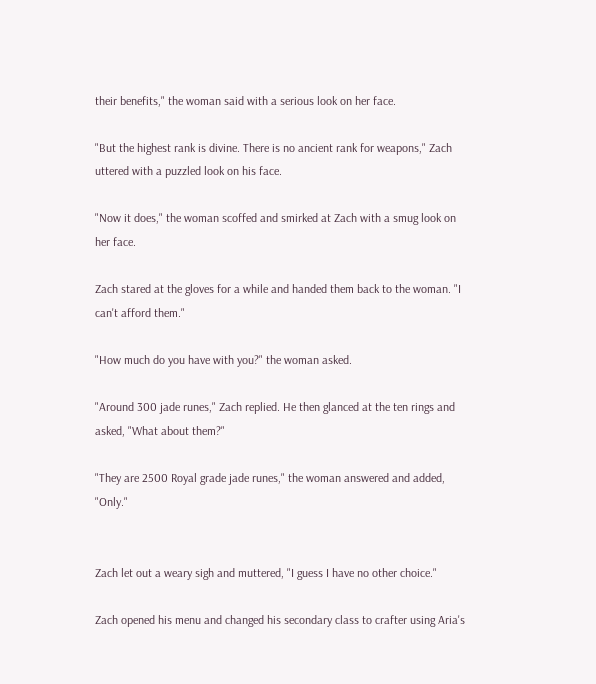their benefits," the woman said with a serious look on her face.

"But the highest rank is divine. There is no ancient rank for weapons," Zach uttered with a puzzled look on his face.

"Now it does," the woman scoffed and smirked at Zach with a smug look on her face.

Zach stared at the gloves for a while and handed them back to the woman. "I can't afford them."

"How much do you have with you?" the woman asked.

"Around 300 jade runes," Zach replied. He then glanced at the ten rings and asked, "What about them?"

"They are 2500 Royal grade jade runes," the woman answered and added, "Only."


Zach let out a weary sigh and muttered, "I guess I have no other choice."

Zach opened his menu and changed his secondary class to crafter using Aria's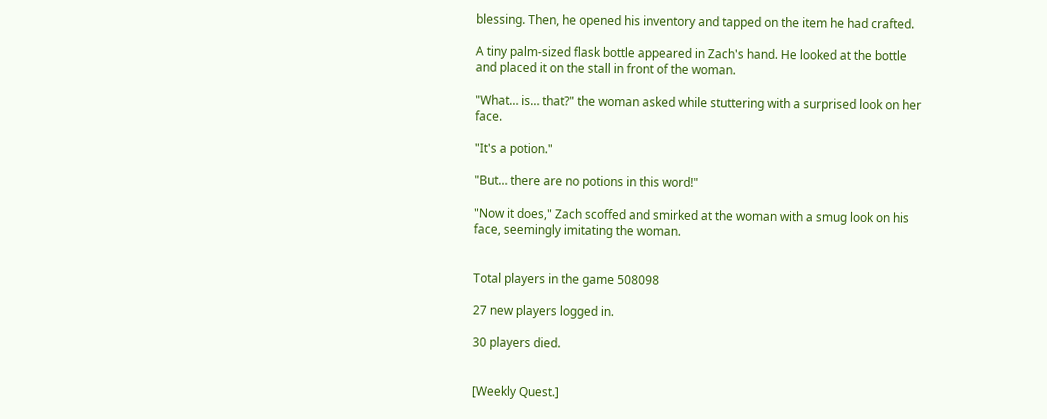blessing. Then, he opened his inventory and tapped on the item he had crafted.

A tiny palm-sized flask bottle appeared in Zach's hand. He looked at the bottle and placed it on the stall in front of the woman.

"What… is… that?" the woman asked while stuttering with a surprised look on her face.

"It's a potion."

"But… there are no potions in this word!"

"Now it does," Zach scoffed and smirked at the woman with a smug look on his face, seemingly imitating the woman.


Total players in the game 508098

27 new players logged in.

30 players died.


[Weekly Quest.]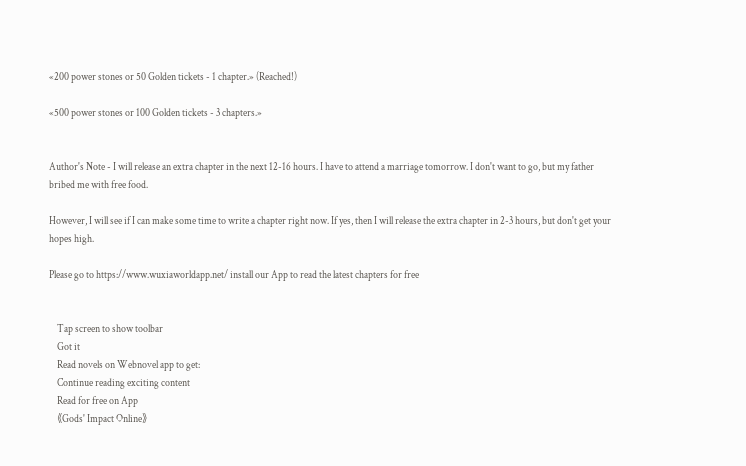«200 power stones or 50 Golden tickets - 1 chapter.» (Reached!)

«500 power stones or 100 Golden tickets - 3 chapters.»


Author's Note - I will release an extra chapter in the next 12-16 hours. I have to attend a marriage tomorrow. I don't want to go, but my father bribed me with free food.

However, I will see if I can make some time to write a chapter right now. If yes, then I will release the extra chapter in 2-3 hours, but don't get your hopes high.

Please go to https://www.wuxiaworldapp.net/ install our App to read the latest chapters for free


    Tap screen to show toolbar
    Got it
    Read novels on Webnovel app to get:
    Continue reading exciting content
    Read for free on App
    《Gods' Impact Online》